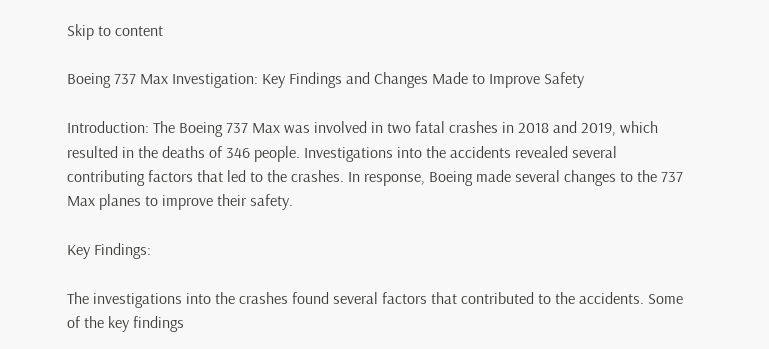Skip to content

Boeing 737 Max Investigation: Key Findings and Changes Made to Improve Safety

Introduction: The Boeing 737 Max was involved in two fatal crashes in 2018 and 2019, which resulted in the deaths of 346 people. Investigations into the accidents revealed several contributing factors that led to the crashes. In response, Boeing made several changes to the 737 Max planes to improve their safety.

Key Findings:

The investigations into the crashes found several factors that contributed to the accidents. Some of the key findings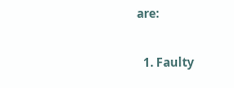are:

  1. Faulty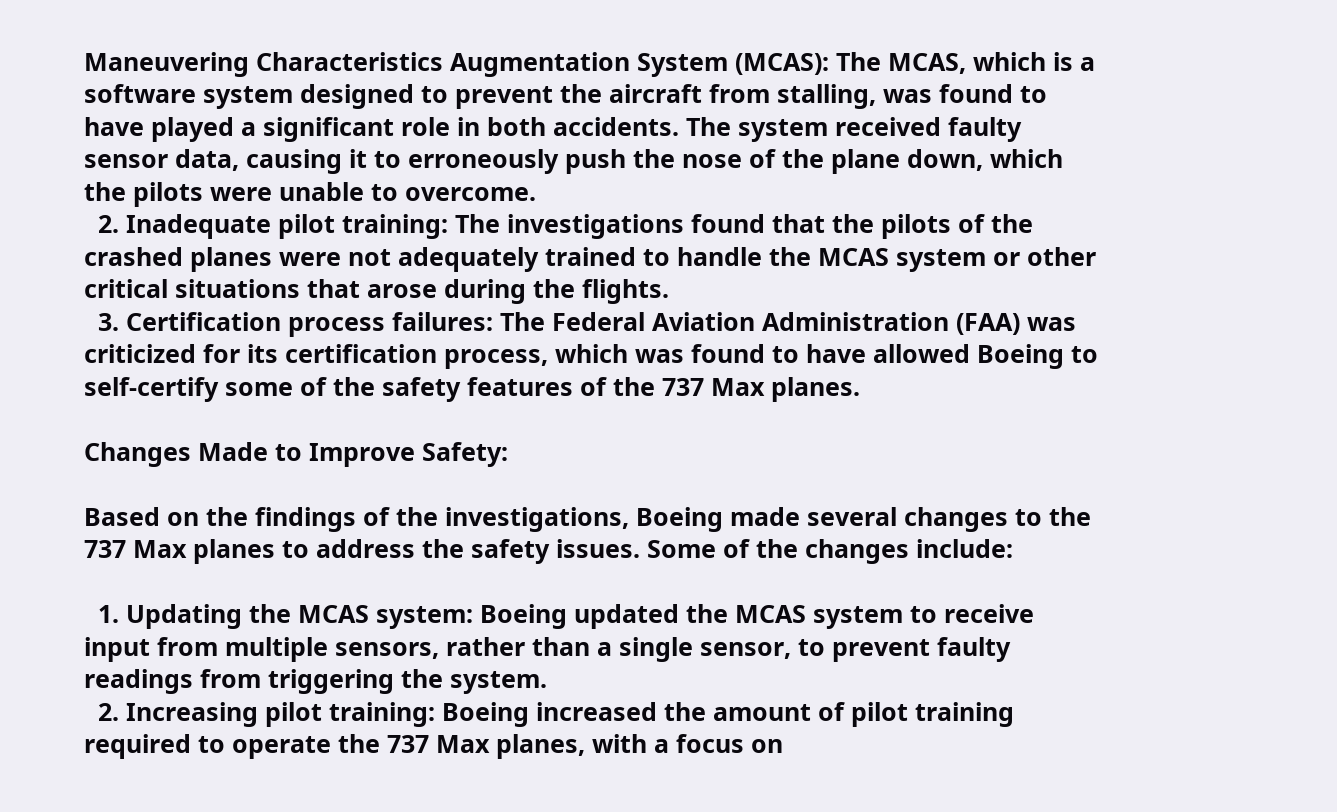Maneuvering Characteristics Augmentation System (MCAS): The MCAS, which is a software system designed to prevent the aircraft from stalling, was found to have played a significant role in both accidents. The system received faulty sensor data, causing it to erroneously push the nose of the plane down, which the pilots were unable to overcome.
  2. Inadequate pilot training: The investigations found that the pilots of the crashed planes were not adequately trained to handle the MCAS system or other critical situations that arose during the flights.
  3. Certification process failures: The Federal Aviation Administration (FAA) was criticized for its certification process, which was found to have allowed Boeing to self-certify some of the safety features of the 737 Max planes.

Changes Made to Improve Safety:

Based on the findings of the investigations, Boeing made several changes to the 737 Max planes to address the safety issues. Some of the changes include:

  1. Updating the MCAS system: Boeing updated the MCAS system to receive input from multiple sensors, rather than a single sensor, to prevent faulty readings from triggering the system.
  2. Increasing pilot training: Boeing increased the amount of pilot training required to operate the 737 Max planes, with a focus on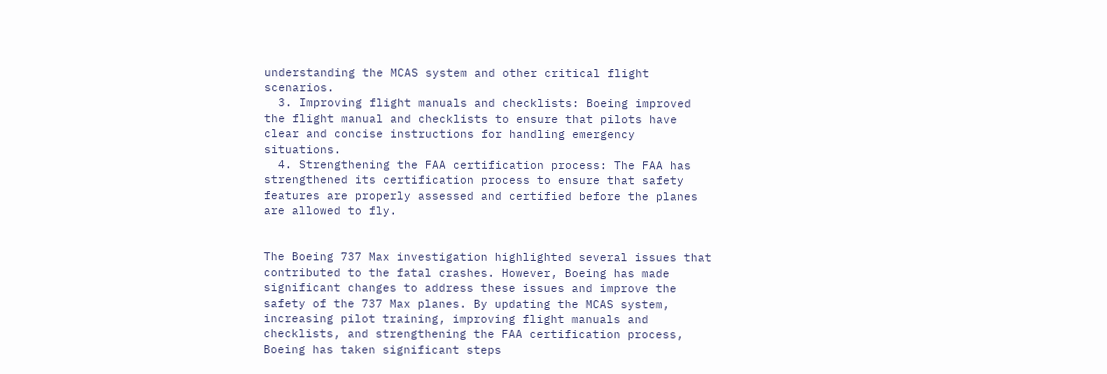understanding the MCAS system and other critical flight scenarios.
  3. Improving flight manuals and checklists: Boeing improved the flight manual and checklists to ensure that pilots have clear and concise instructions for handling emergency situations.
  4. Strengthening the FAA certification process: The FAA has strengthened its certification process to ensure that safety features are properly assessed and certified before the planes are allowed to fly.


The Boeing 737 Max investigation highlighted several issues that contributed to the fatal crashes. However, Boeing has made significant changes to address these issues and improve the safety of the 737 Max planes. By updating the MCAS system, increasing pilot training, improving flight manuals and checklists, and strengthening the FAA certification process, Boeing has taken significant steps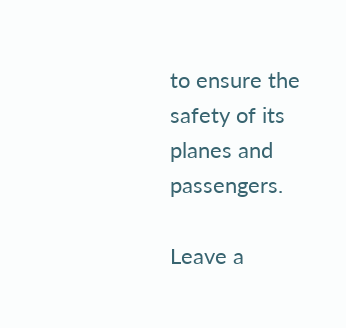to ensure the safety of its planes and passengers.

Leave a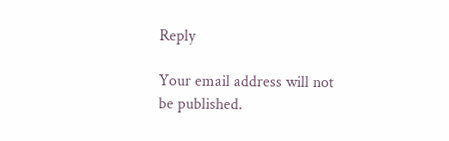Reply

Your email address will not be published.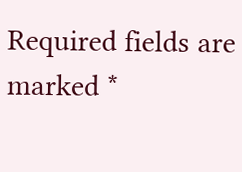Required fields are marked *